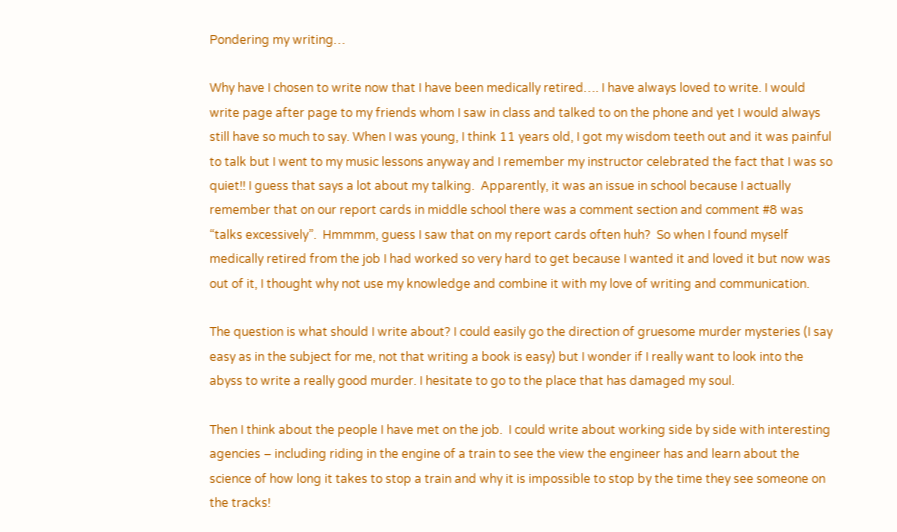Pondering my writing…

Why have I chosen to write now that I have been medically retired…. I have always loved to write. I would write page after page to my friends whom I saw in class and talked to on the phone and yet I would always still have so much to say. When I was young, I think 11 years old, I got my wisdom teeth out and it was painful to talk but I went to my music lessons anyway and I remember my instructor celebrated the fact that I was so quiet!! I guess that says a lot about my talking.  Apparently, it was an issue in school because I actually remember that on our report cards in middle school there was a comment section and comment #8 was “talks excessively”.  Hmmmm, guess I saw that on my report cards often huh?  So when I found myself medically retired from the job I had worked so very hard to get because I wanted it and loved it but now was out of it, I thought why not use my knowledge and combine it with my love of writing and communication.

The question is what should I write about? I could easily go the direction of gruesome murder mysteries (I say easy as in the subject for me, not that writing a book is easy) but I wonder if I really want to look into the abyss to write a really good murder. I hesitate to go to the place that has damaged my soul.

Then I think about the people I have met on the job.  I could write about working side by side with interesting agencies – including riding in the engine of a train to see the view the engineer has and learn about the science of how long it takes to stop a train and why it is impossible to stop by the time they see someone on the tracks!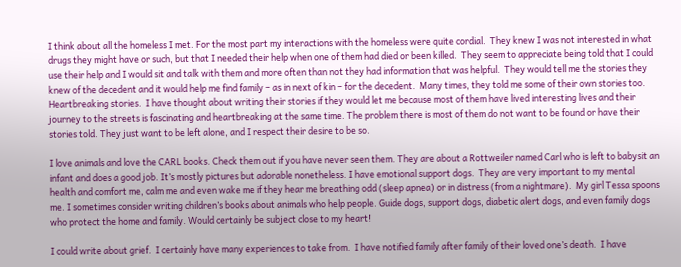I think about all the homeless I met. For the most part my interactions with the homeless were quite cordial.  They knew I was not interested in what drugs they might have or such, but that I needed their help when one of them had died or been killed.  They seem to appreciate being told that I could use their help and I would sit and talk with them and more often than not they had information that was helpful.  They would tell me the stories they knew of the decedent and it would help me find family – as in next of kin – for the decedent.  Many times, they told me some of their own stories too. Heartbreaking stories.  I have thought about writing their stories if they would let me because most of them have lived interesting lives and their journey to the streets is fascinating and heartbreaking at the same time. The problem there is most of them do not want to be found or have their stories told. They just want to be left alone, and I respect their desire to be so.

I love animals and love the CARL books. Check them out if you have never seen them. They are about a Rottweiler named Carl who is left to babysit an infant and does a good job. It’s mostly pictures but adorable nonetheless. I have emotional support dogs.  They are very important to my mental health and comfort me, calm me and even wake me if they hear me breathing odd (sleep apnea) or in distress (from a nightmare).  My girl Tessa spoons me. I sometimes consider writing children’s books about animals who help people. Guide dogs, support dogs, diabetic alert dogs, and even family dogs who protect the home and family. Would certainly be subject close to my heart!

I could write about grief.  I certainly have many experiences to take from.  I have notified family after family of their loved one’s death.  I have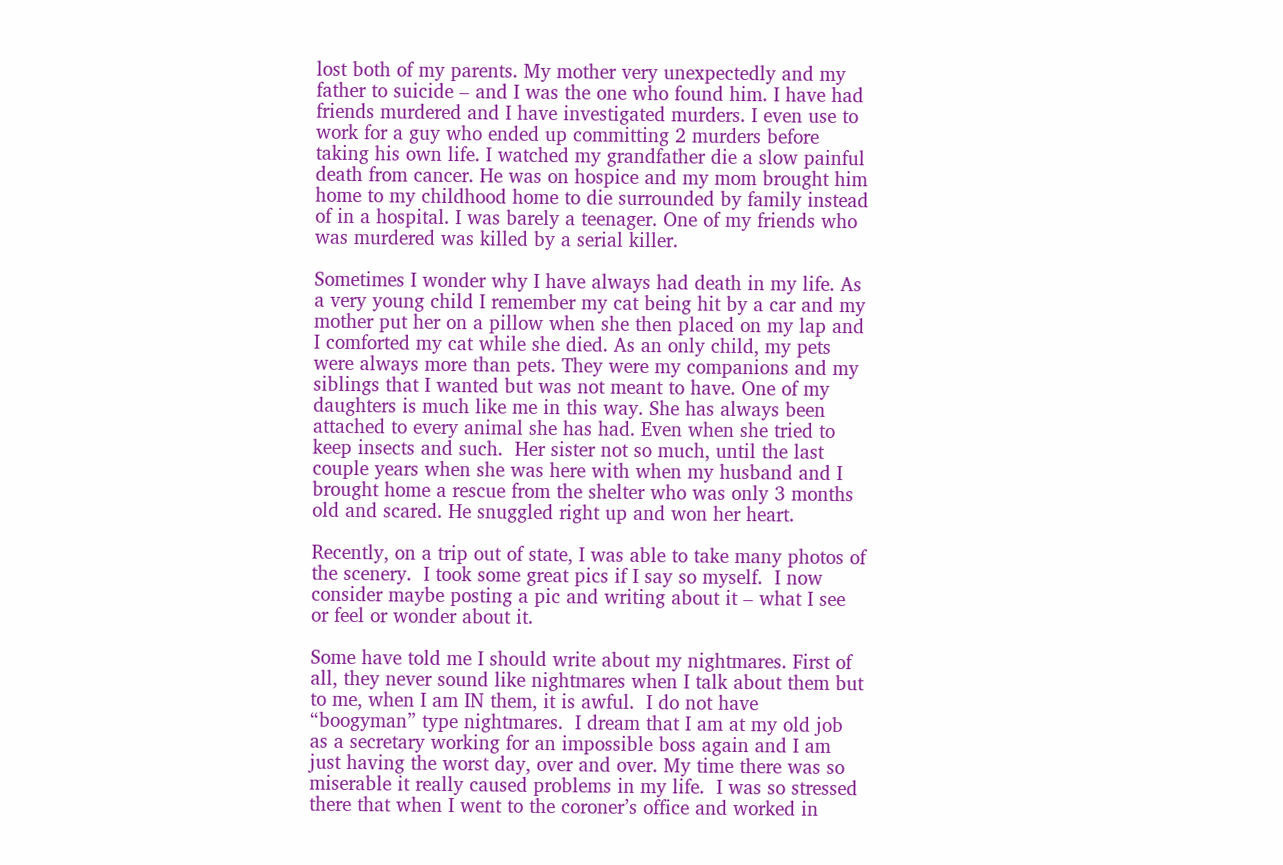lost both of my parents. My mother very unexpectedly and my father to suicide – and I was the one who found him. I have had friends murdered and I have investigated murders. I even use to work for a guy who ended up committing 2 murders before taking his own life. I watched my grandfather die a slow painful death from cancer. He was on hospice and my mom brought him home to my childhood home to die surrounded by family instead of in a hospital. I was barely a teenager. One of my friends who was murdered was killed by a serial killer.

Sometimes I wonder why I have always had death in my life. As a very young child I remember my cat being hit by a car and my mother put her on a pillow when she then placed on my lap and I comforted my cat while she died. As an only child, my pets were always more than pets. They were my companions and my siblings that I wanted but was not meant to have. One of my daughters is much like me in this way. She has always been attached to every animal she has had. Even when she tried to keep insects and such.  Her sister not so much, until the last couple years when she was here with when my husband and I brought home a rescue from the shelter who was only 3 months old and scared. He snuggled right up and won her heart.

Recently, on a trip out of state, I was able to take many photos of the scenery.  I took some great pics if I say so myself.  I now consider maybe posting a pic and writing about it – what I see or feel or wonder about it.

Some have told me I should write about my nightmares. First of all, they never sound like nightmares when I talk about them but to me, when I am IN them, it is awful.  I do not have “boogyman” type nightmares.  I dream that I am at my old job as a secretary working for an impossible boss again and I am just having the worst day, over and over. My time there was so miserable it really caused problems in my life.  I was so stressed there that when I went to the coroner’s office and worked in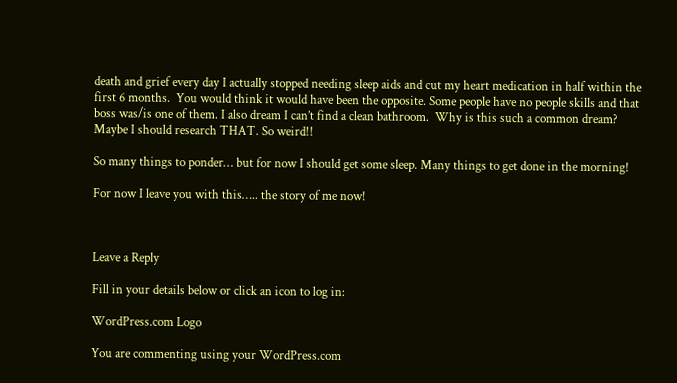death and grief every day I actually stopped needing sleep aids and cut my heart medication in half within the first 6 months.  You would think it would have been the opposite. Some people have no people skills and that boss was/is one of them. I also dream I can’t find a clean bathroom.  Why is this such a common dream? Maybe I should research THAT. So weird!!

So many things to ponder… but for now I should get some sleep. Many things to get done in the morning!

For now I leave you with this….. the story of me now!



Leave a Reply

Fill in your details below or click an icon to log in:

WordPress.com Logo

You are commenting using your WordPress.com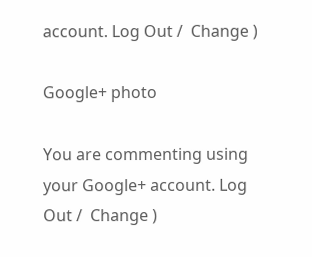account. Log Out /  Change )

Google+ photo

You are commenting using your Google+ account. Log Out /  Change )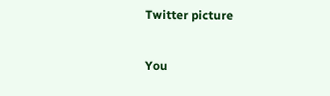Twitter picture

You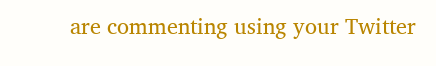are commenting using your Twitter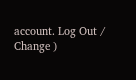account. Log Out /  Change )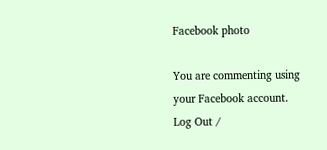Facebook photo

You are commenting using your Facebook account. Log Out /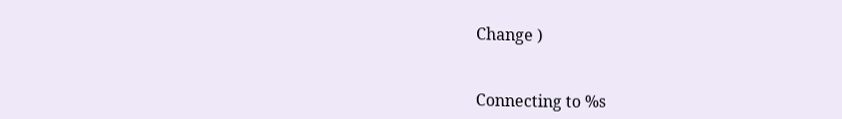Change )


Connecting to %s